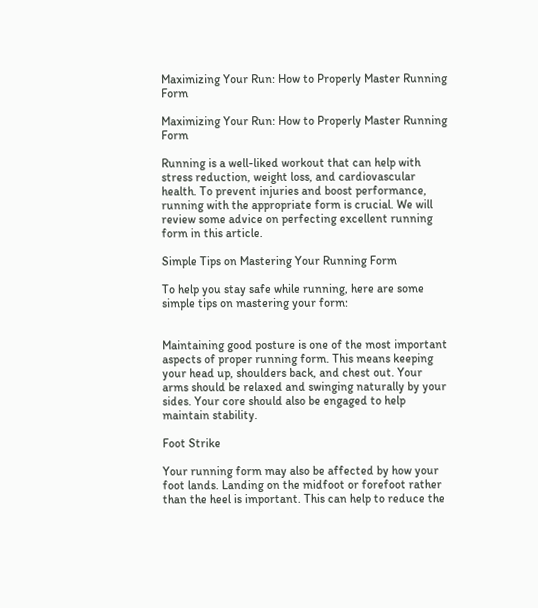Maximizing Your Run: How to Properly Master Running Form

Maximizing Your Run: How to Properly Master Running Form

Running is a well-liked workout that can help with stress reduction, weight loss, and cardiovascular health. To prevent injuries and boost performance, running with the appropriate form is crucial. We will review some advice on perfecting excellent running form in this article.

Simple Tips on Mastering Your Running Form

To help you stay safe while running, here are some simple tips on mastering your form:


Maintaining good posture is one of the most important aspects of proper running form. This means keeping your head up, shoulders back, and chest out. Your arms should be relaxed and swinging naturally by your sides. Your core should also be engaged to help maintain stability.

Foot Strike

Your running form may also be affected by how your foot lands. Landing on the midfoot or forefoot rather than the heel is important. This can help to reduce the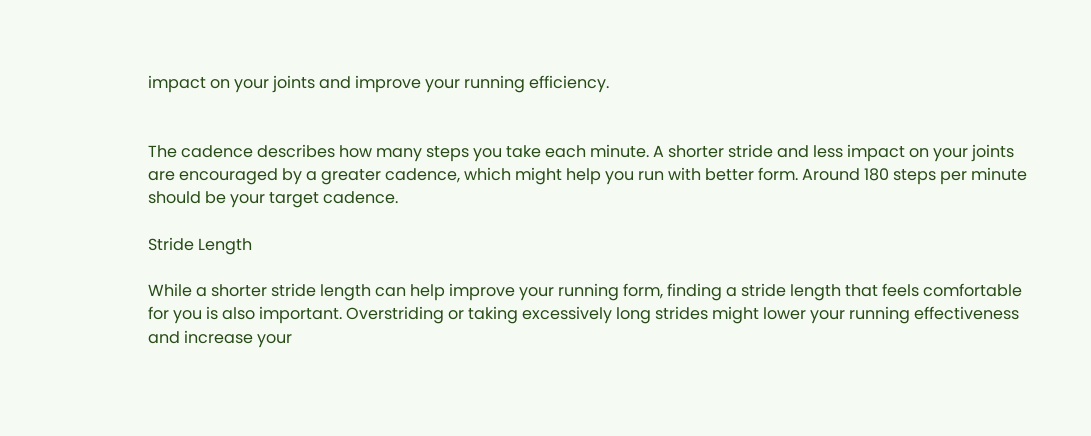impact on your joints and improve your running efficiency.


The cadence describes how many steps you take each minute. A shorter stride and less impact on your joints are encouraged by a greater cadence, which might help you run with better form. Around 180 steps per minute should be your target cadence.

Stride Length

While a shorter stride length can help improve your running form, finding a stride length that feels comfortable for you is also important. Overstriding or taking excessively long strides might lower your running effectiveness and increase your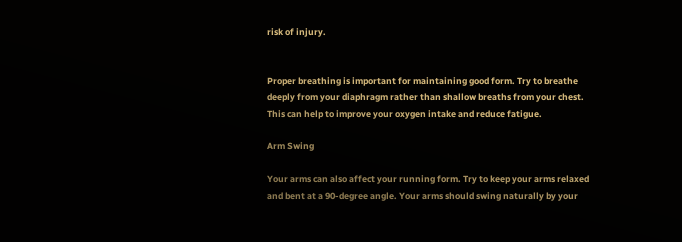risk of injury.


Proper breathing is important for maintaining good form. Try to breathe deeply from your diaphragm rather than shallow breaths from your chest. This can help to improve your oxygen intake and reduce fatigue.

Arm Swing

Your arms can also affect your running form. Try to keep your arms relaxed and bent at a 90-degree angle. Your arms should swing naturally by your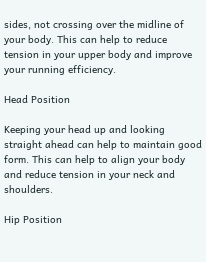sides, not crossing over the midline of your body. This can help to reduce tension in your upper body and improve your running efficiency.

Head Position

Keeping your head up and looking straight ahead can help to maintain good form. This can help to align your body and reduce tension in your neck and shoulders.

Hip Position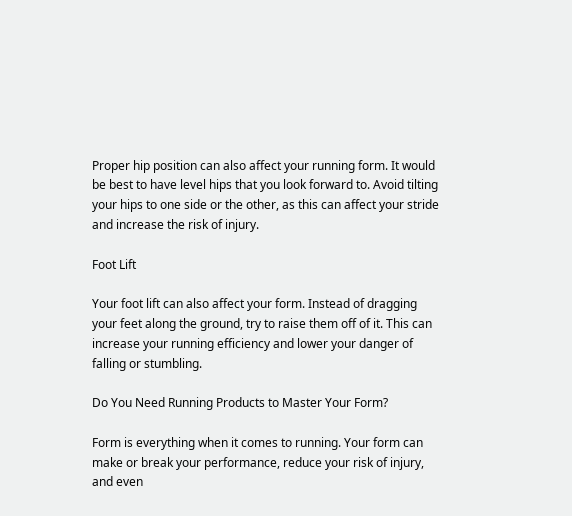Proper hip position can also affect your running form. It would be best to have level hips that you look forward to. Avoid tilting your hips to one side or the other, as this can affect your stride and increase the risk of injury.

Foot Lift

Your foot lift can also affect your form. Instead of dragging your feet along the ground, try to raise them off of it. This can increase your running efficiency and lower your danger of falling or stumbling.

Do You Need Running Products to Master Your Form?

Form is everything when it comes to running. Your form can make or break your performance, reduce your risk of injury, and even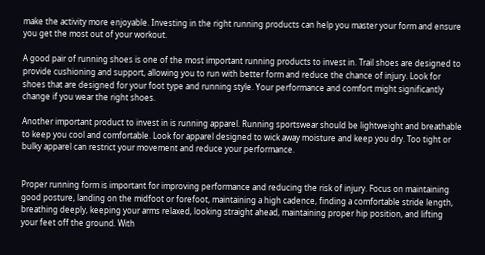make the activity more enjoyable. Investing in the right running products can help you master your form and ensure you get the most out of your workout.

A good pair of running shoes is one of the most important running products to invest in. Trail shoes are designed to provide cushioning and support, allowing you to run with better form and reduce the chance of injury. Look for shoes that are designed for your foot type and running style. Your performance and comfort might significantly change if you wear the right shoes.

Another important product to invest in is running apparel. Running sportswear should be lightweight and breathable to keep you cool and comfortable. Look for apparel designed to wick away moisture and keep you dry. Too tight or bulky apparel can restrict your movement and reduce your performance.


Proper running form is important for improving performance and reducing the risk of injury. Focus on maintaining good posture, landing on the midfoot or forefoot, maintaining a high cadence, finding a comfortable stride length, breathing deeply, keeping your arms relaxed, looking straight ahead, maintaining proper hip position, and lifting your feet off the ground. With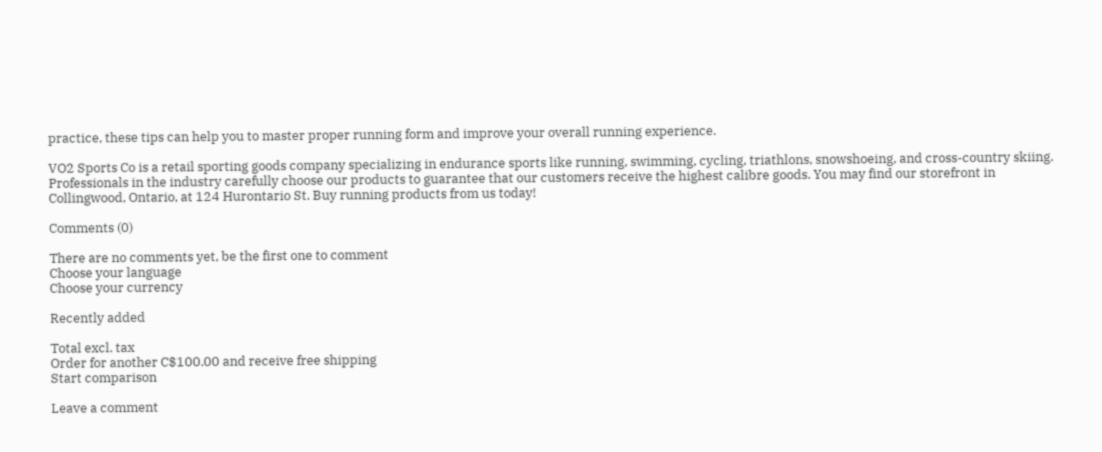practice, these tips can help you to master proper running form and improve your overall running experience.

VO2 Sports Co is a retail sporting goods company specializing in endurance sports like running, swimming, cycling, triathlons, snowshoeing, and cross-country skiing. Professionals in the industry carefully choose our products to guarantee that our customers receive the highest calibre goods. You may find our storefront in Collingwood, Ontario, at 124 Hurontario St. Buy running products from us today!

Comments (0)

There are no comments yet, be the first one to comment
Choose your language
Choose your currency

Recently added

Total excl. tax
Order for another C$100.00 and receive free shipping
Start comparison

Leave a comment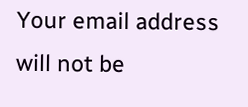Your email address will not be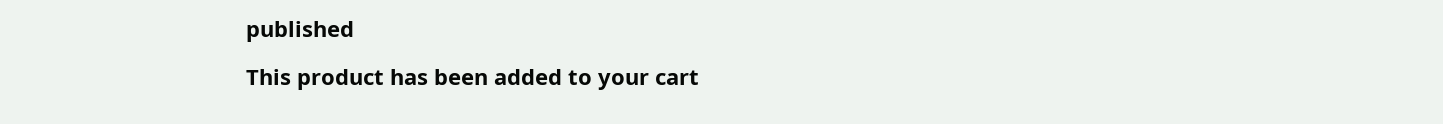published

This product has been added to your cart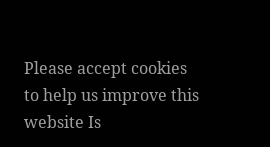Please accept cookies to help us improve this website Is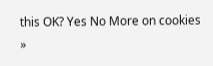this OK? Yes No More on cookies »